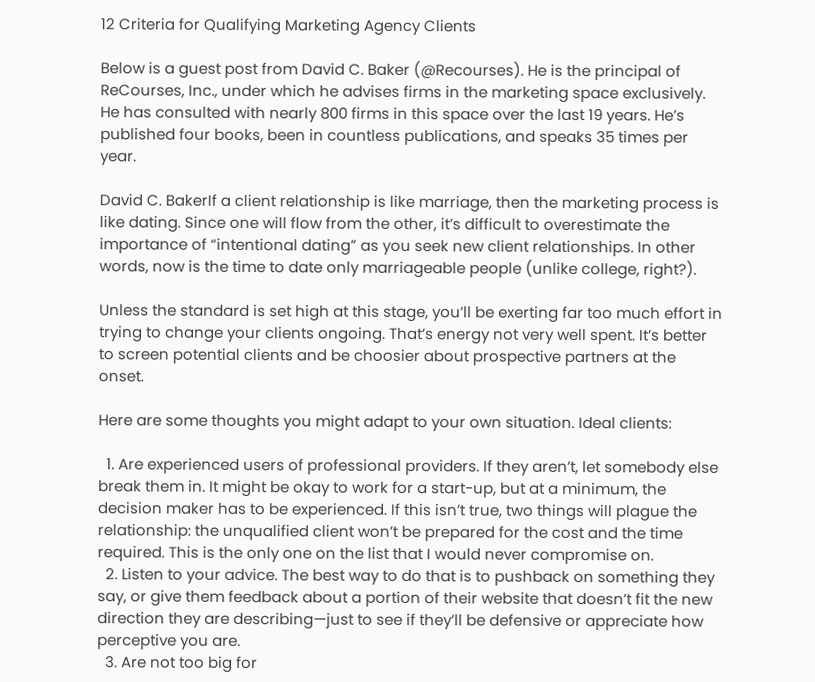12 Criteria for Qualifying Marketing Agency Clients

Below is a guest post from David C. Baker (@Recourses). He is the principal of ReCourses, Inc., under which he advises firms in the marketing space exclusively. He has consulted with nearly 800 firms in this space over the last 19 years. He’s published four books, been in countless publications, and speaks 35 times per year.

David C. BakerIf a client relationship is like marriage, then the marketing process is like dating. Since one will flow from the other, it’s difficult to overestimate the importance of “intentional dating” as you seek new client relationships. In other words, now is the time to date only marriageable people (unlike college, right?).

Unless the standard is set high at this stage, you’ll be exerting far too much effort in trying to change your clients ongoing. That’s energy not very well spent. It’s better to screen potential clients and be choosier about prospective partners at the onset.

Here are some thoughts you might adapt to your own situation. Ideal clients:

  1. Are experienced users of professional providers. If they aren’t, let somebody else break them in. It might be okay to work for a start-up, but at a minimum, the decision maker has to be experienced. If this isn’t true, two things will plague the relationship: the unqualified client won’t be prepared for the cost and the time required. This is the only one on the list that I would never compromise on.
  2. Listen to your advice. The best way to do that is to pushback on something they say, or give them feedback about a portion of their website that doesn’t fit the new direction they are describing—just to see if they’ll be defensive or appreciate how perceptive you are.
  3. Are not too big for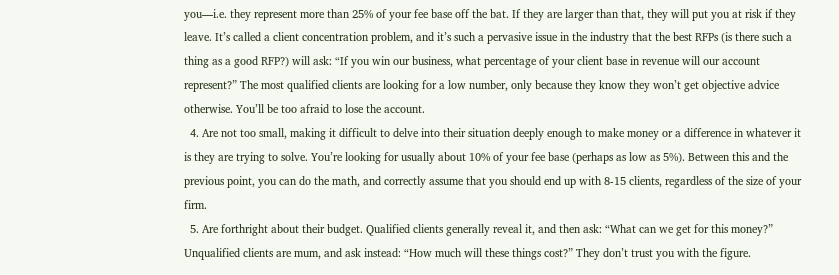you—i.e. they represent more than 25% of your fee base off the bat. If they are larger than that, they will put you at risk if they leave. It’s called a client concentration problem, and it’s such a pervasive issue in the industry that the best RFPs (is there such a thing as a good RFP?) will ask: “If you win our business, what percentage of your client base in revenue will our account represent?” The most qualified clients are looking for a low number, only because they know they won’t get objective advice otherwise. You’ll be too afraid to lose the account.
  4. Are not too small, making it difficult to delve into their situation deeply enough to make money or a difference in whatever it is they are trying to solve. You’re looking for usually about 10% of your fee base (perhaps as low as 5%). Between this and the previous point, you can do the math, and correctly assume that you should end up with 8-15 clients, regardless of the size of your firm.
  5. Are forthright about their budget. Qualified clients generally reveal it, and then ask: “What can we get for this money?” Unqualified clients are mum, and ask instead: “How much will these things cost?” They don’t trust you with the figure.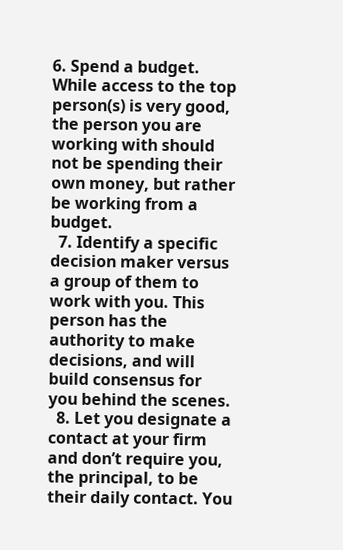6. Spend a budget. While access to the top person(s) is very good, the person you are working with should not be spending their own money, but rather be working from a budget.
  7. Identify a specific decision maker versus a group of them to work with you. This person has the authority to make decisions, and will build consensus for you behind the scenes.
  8. Let you designate a contact at your firm and don’t require you, the principal, to be their daily contact. You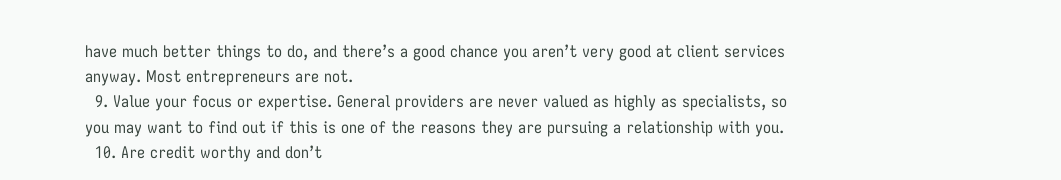have much better things to do, and there’s a good chance you aren’t very good at client services anyway. Most entrepreneurs are not.
  9. Value your focus or expertise. General providers are never valued as highly as specialists, so you may want to find out if this is one of the reasons they are pursuing a relationship with you.
  10. Are credit worthy and don’t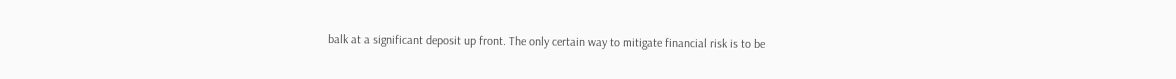balk at a significant deposit up front. The only certain way to mitigate financial risk is to be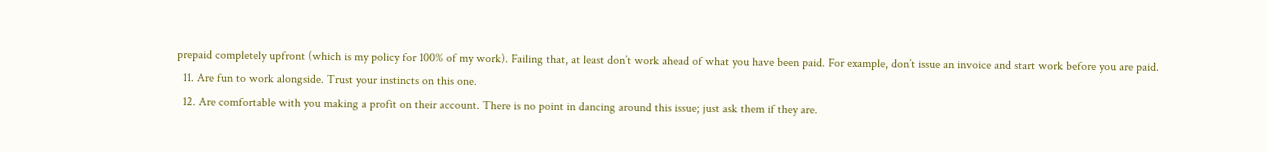prepaid completely upfront (which is my policy for 100% of my work). Failing that, at least don’t work ahead of what you have been paid. For example, don’t issue an invoice and start work before you are paid.
  11. Are fun to work alongside. Trust your instincts on this one.
  12. Are comfortable with you making a profit on their account. There is no point in dancing around this issue; just ask them if they are.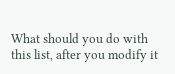What should you do with this list, after you modify it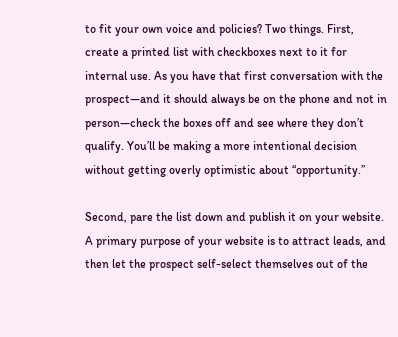to fit your own voice and policies? Two things. First, create a printed list with checkboxes next to it for internal use. As you have that first conversation with the prospect—and it should always be on the phone and not in person—check the boxes off and see where they don’t qualify. You’ll be making a more intentional decision without getting overly optimistic about “opportunity.”

Second, pare the list down and publish it on your website. A primary purpose of your website is to attract leads, and then let the prospect self-select themselves out of the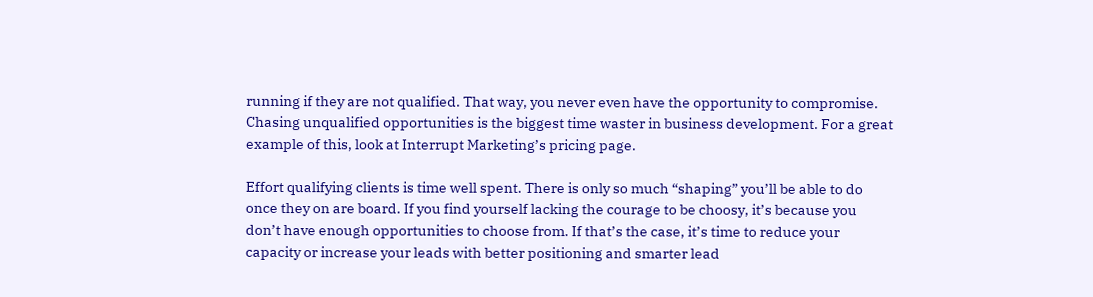running if they are not qualified. That way, you never even have the opportunity to compromise. Chasing unqualified opportunities is the biggest time waster in business development. For a great example of this, look at Interrupt Marketing’s pricing page.

Effort qualifying clients is time well spent. There is only so much “shaping” you’ll be able to do once they on are board. If you find yourself lacking the courage to be choosy, it’s because you don’t have enough opportunities to choose from. If that’s the case, it’s time to reduce your capacity or increase your leads with better positioning and smarter lead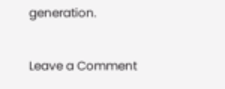generation.

Leave a Comment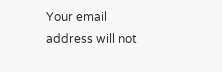Your email address will not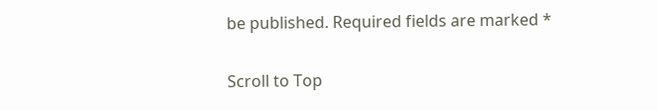be published. Required fields are marked *

Scroll to Top